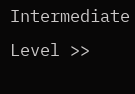Intermediate Level >>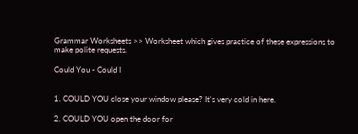Grammar Worksheets >> Worksheet which gives practice of these expressions to make polite requests.

Could You - Could I


1. COULD YOU close your window please? It's very cold in here.

2. COULD YOU open the door for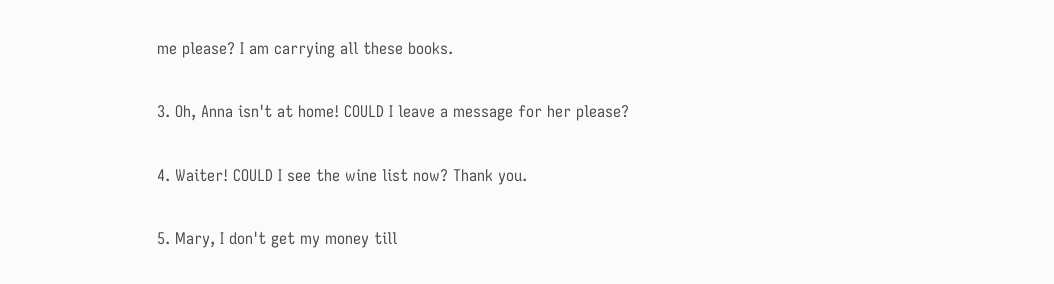me please? I am carrying all these books.

3. Oh, Anna isn't at home! COULD I leave a message for her please?

4. Waiter! COULD I see the wine list now? Thank you.

5. Mary, I don't get my money till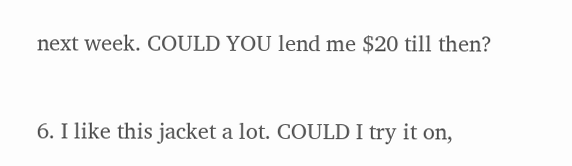next week. COULD YOU lend me $20 till then?

6. I like this jacket a lot. COULD I try it on,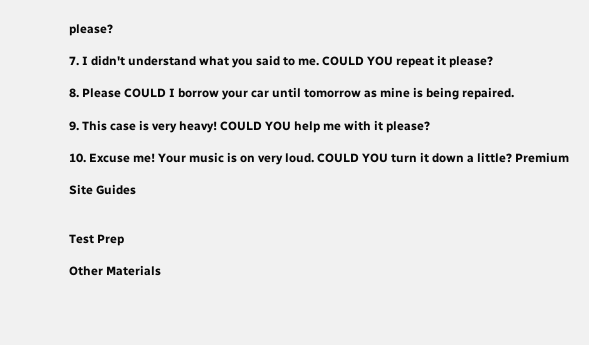please?

7. I didn't understand what you said to me. COULD YOU repeat it please?

8. Please COULD I borrow your car until tomorrow as mine is being repaired.

9. This case is very heavy! COULD YOU help me with it please?

10. Excuse me! Your music is on very loud. COULD YOU turn it down a little? Premium

Site Guides


Test Prep

Other Materials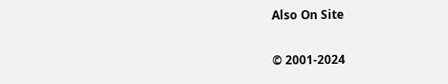Also On Site

© 2001-2024